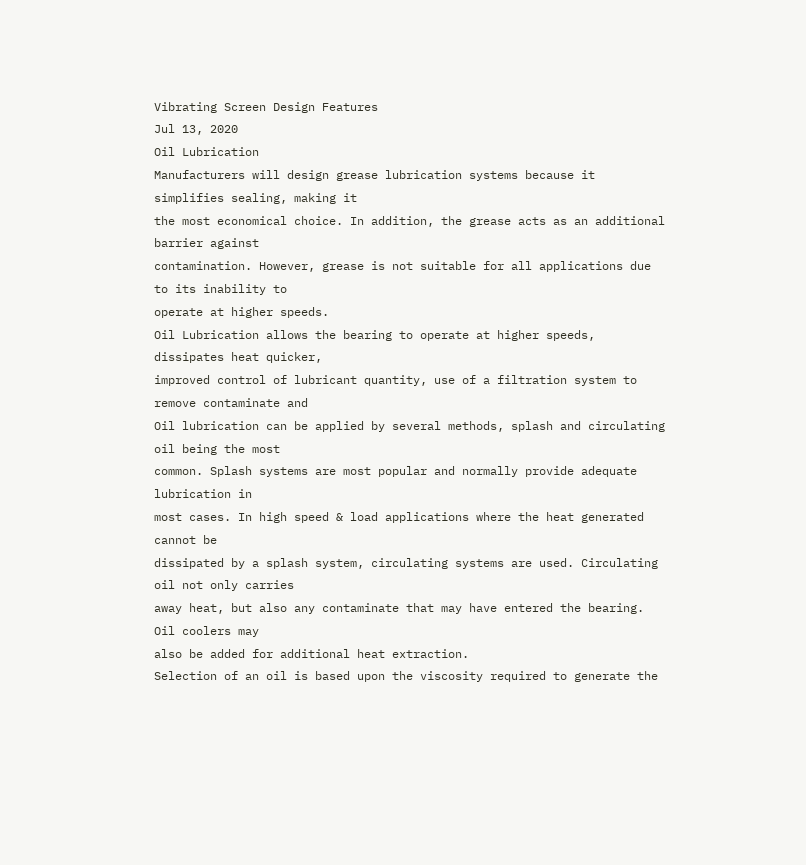Vibrating Screen Design Features
Jul 13, 2020
Oil Lubrication
Manufacturers will design grease lubrication systems because it simplifies sealing, making it
the most economical choice. In addition, the grease acts as an additional barrier against
contamination. However, grease is not suitable for all applications due to its inability to
operate at higher speeds.
Oil Lubrication allows the bearing to operate at higher speeds, dissipates heat quicker,
improved control of lubricant quantity, use of a filtration system to remove contaminate and
Oil lubrication can be applied by several methods, splash and circulating oil being the most
common. Splash systems are most popular and normally provide adequate lubrication in
most cases. In high speed & load applications where the heat generated cannot be
dissipated by a splash system, circulating systems are used. Circulating oil not only carries
away heat, but also any contaminate that may have entered the bearing. Oil coolers may
also be added for additional heat extraction.
Selection of an oil is based upon the viscosity required to generate the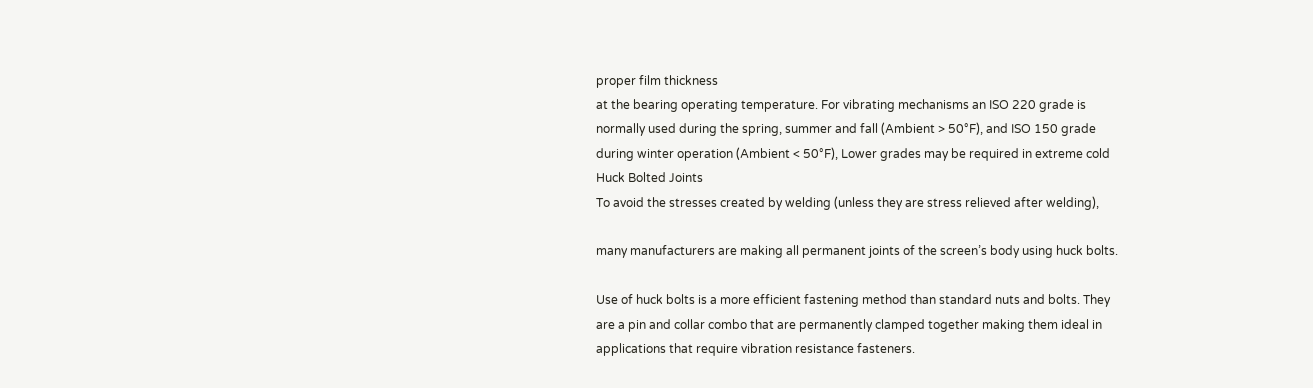proper film thickness
at the bearing operating temperature. For vibrating mechanisms an ISO 220 grade is
normally used during the spring, summer and fall (Ambient > 50°F), and ISO 150 grade
during winter operation (Ambient < 50°F), Lower grades may be required in extreme cold
Huck Bolted Joints
To avoid the stresses created by welding (unless they are stress relieved after welding),

many manufacturers are making all permanent joints of the screen’s body using huck bolts.

Use of huck bolts is a more efficient fastening method than standard nuts and bolts. They
are a pin and collar combo that are permanently clamped together making them ideal in
applications that require vibration resistance fasteners.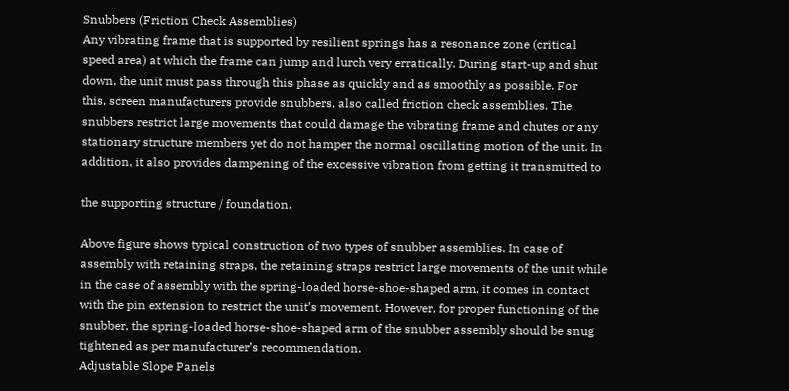Snubbers (Friction Check Assemblies)
Any vibrating frame that is supported by resilient springs has a resonance zone (critical
speed area) at which the frame can jump and lurch very erratically. During start-up and shut
down, the unit must pass through this phase as quickly and as smoothly as possible. For
this, screen manufacturers provide snubbers, also called friction check assemblies. The
snubbers restrict large movements that could damage the vibrating frame and chutes or any
stationary structure members yet do not hamper the normal oscillating motion of the unit. In
addition, it also provides dampening of the excessive vibration from getting it transmitted to

the supporting structure / foundation.

Above figure shows typical construction of two types of snubber assemblies. In case of
assembly with retaining straps, the retaining straps restrict large movements of the unit while
in the case of assembly with the spring-loaded horse-shoe-shaped arm, it comes in contact
with the pin extension to restrict the unit’s movement. However, for proper functioning of the
snubber, the spring-loaded horse-shoe-shaped arm of the snubber assembly should be snug
tightened as per manufacturer’s recommendation.
Adjustable Slope Panels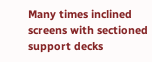Many times inclined screens with sectioned support decks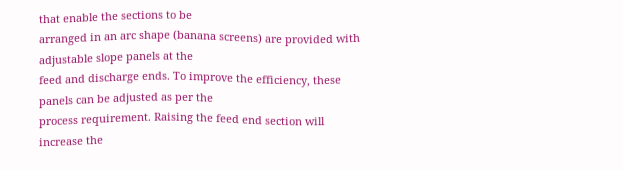that enable the sections to be
arranged in an arc shape (banana screens) are provided with adjustable slope panels at the
feed and discharge ends. To improve the efficiency, these panels can be adjusted as per the
process requirement. Raising the feed end section will increase the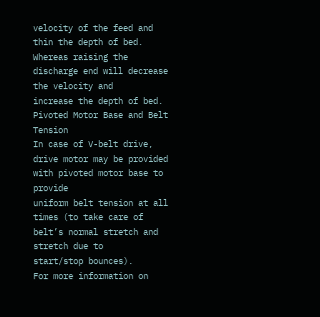velocity of the feed and
thin the depth of bed. Whereas raising the discharge end will decrease the velocity and
increase the depth of bed.
Pivoted Motor Base and Belt Tension
In case of V-belt drive, drive motor may be provided with pivoted motor base to provide
uniform belt tension at all times (to take care of belt’s normal stretch and stretch due to
start/stop bounces).
For more information on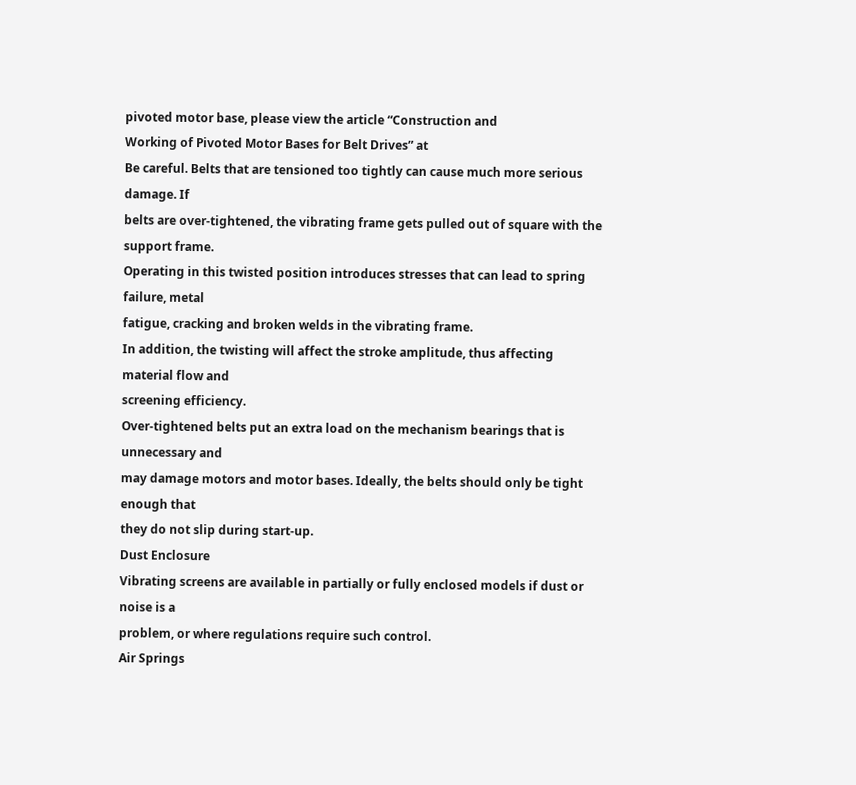pivoted motor base, please view the article “Construction and
Working of Pivoted Motor Bases for Belt Drives” at
Be careful. Belts that are tensioned too tightly can cause much more serious damage. If
belts are over-tightened, the vibrating frame gets pulled out of square with the support frame.
Operating in this twisted position introduces stresses that can lead to spring failure, metal
fatigue, cracking and broken welds in the vibrating frame.
In addition, the twisting will affect the stroke amplitude, thus affecting material flow and
screening efficiency.
Over-tightened belts put an extra load on the mechanism bearings that is unnecessary and
may damage motors and motor bases. Ideally, the belts should only be tight enough that
they do not slip during start-up.
Dust Enclosure
Vibrating screens are available in partially or fully enclosed models if dust or noise is a
problem, or where regulations require such control.
Air Springs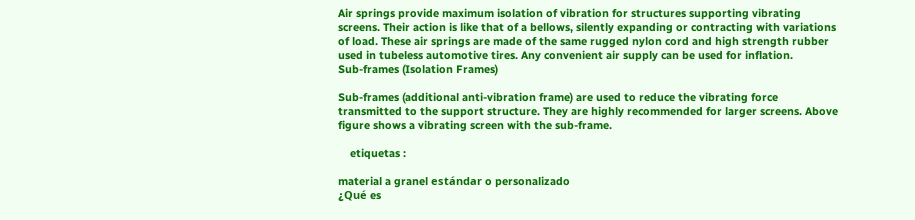Air springs provide maximum isolation of vibration for structures supporting vibrating
screens. Their action is like that of a bellows, silently expanding or contracting with variations
of load. These air springs are made of the same rugged nylon cord and high strength rubber
used in tubeless automotive tires. Any convenient air supply can be used for inflation.
Sub-frames (Isolation Frames)

Sub-frames (additional anti-vibration frame) are used to reduce the vibrating force
transmitted to the support structure. They are highly recommended for larger screens. Above
figure shows a vibrating screen with the sub-frame.

    etiquetas :

material a granel estándar o personalizado
¿Qué es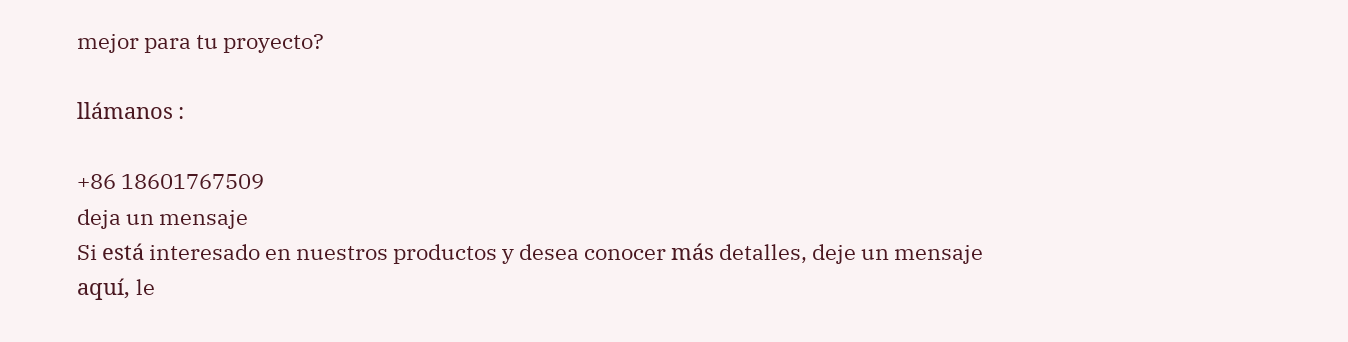mejor para tu proyecto?

llámanos :

+86 18601767509
deja un mensaje
Si está interesado en nuestros productos y desea conocer más detalles, deje un mensaje aquí, le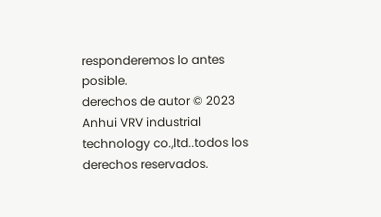responderemos lo antes posible.
derechos de autor © 2023 Anhui VRV industrial technology co.,ltd..todos los derechos reservados.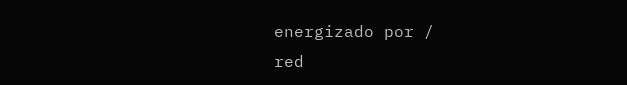energizado por /
red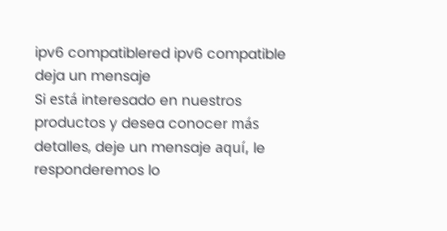ipv6 compatiblered ipv6 compatible
deja un mensaje
Si está interesado en nuestros productos y desea conocer más detalles, deje un mensaje aquí, le responderemos lo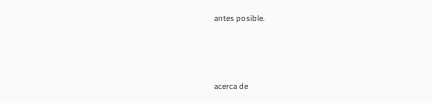antes posible.



acerca de